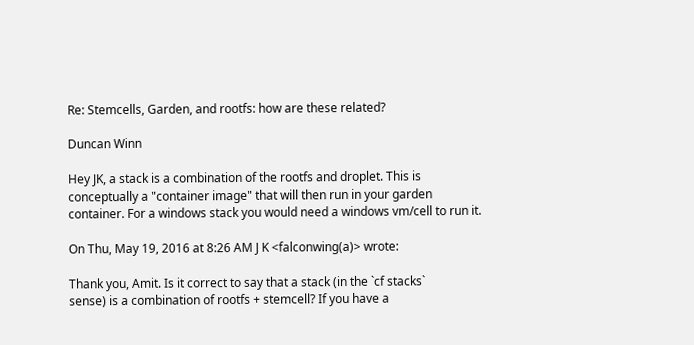Re: Stemcells, Garden, and rootfs: how are these related?

Duncan Winn

Hey JK, a stack is a combination of the rootfs and droplet. This is
conceptually a "container image" that will then run in your garden
container. For a windows stack you would need a windows vm/cell to run it.

On Thu, May 19, 2016 at 8:26 AM J K <falconwing(a)> wrote:

Thank you, Amit. Is it correct to say that a stack (in the `cf stacks`
sense) is a combination of rootfs + stemcell? If you have a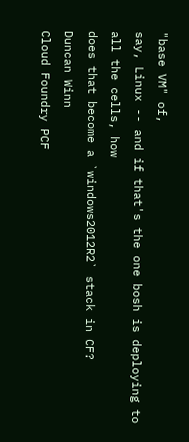"base VM" of,
say, Linux -- and if that's the one bosh is deploying to all the cells, how
does that become a `windows2012R2` stack in CF?
Duncan Winn
Cloud Foundry PCF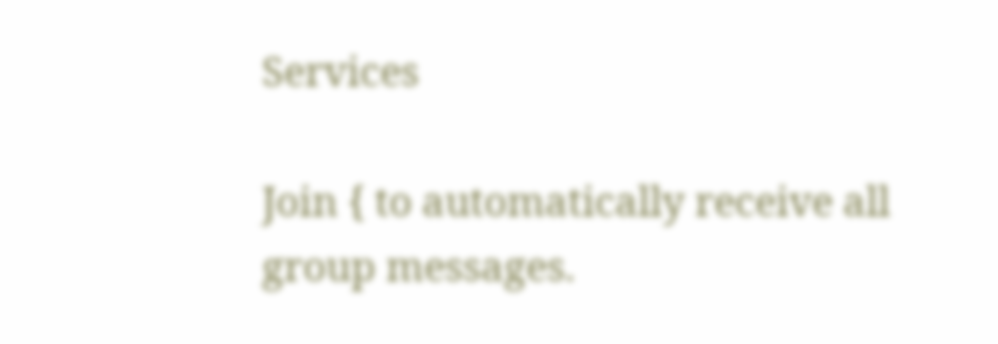Services

Join { to automatically receive all group messages.